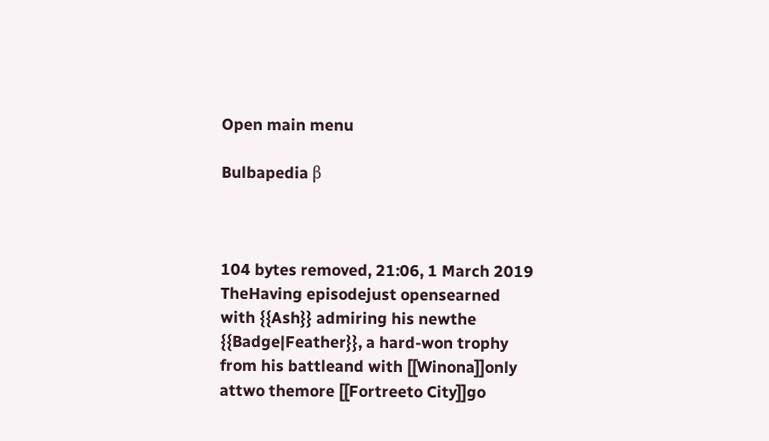Open main menu

Bulbapedia β



104 bytes removed, 21:06, 1 March 2019
TheHaving episodejust opensearned with {{Ash}} admiring his newthe {{Badge|Feather}}, a hard-won trophy from his battleand with [[Winona]]only attwo themore [[Fortreeto City]]go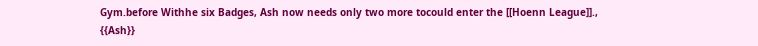Gym.before Withhe six Badges, Ash now needs only two more tocould enter the [[Hoenn League]]., {{Ash}}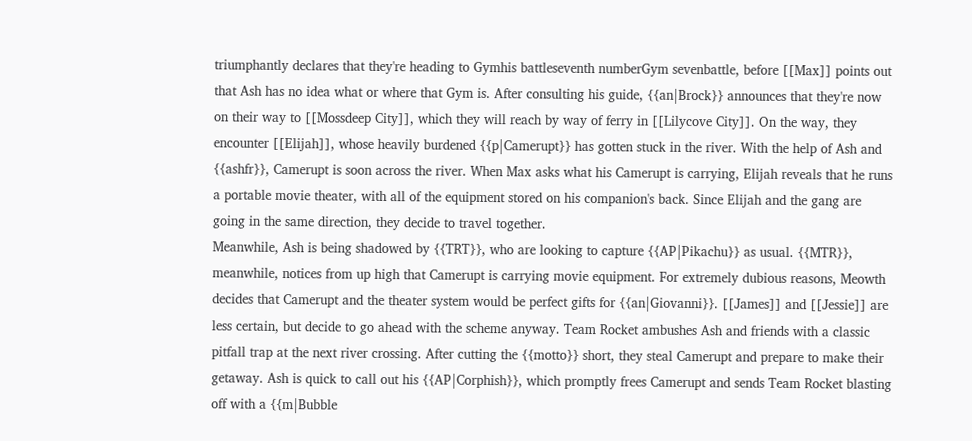triumphantly declares that they're heading to Gymhis battleseventh numberGym sevenbattle, before [[Max]] points out that Ash has no idea what or where that Gym is. After consulting his guide, {{an|Brock}} announces that they're now on their way to [[Mossdeep City]], which they will reach by way of ferry in [[Lilycove City]]. On the way, they encounter [[Elijah]], whose heavily burdened {{p|Camerupt}} has gotten stuck in the river. With the help of Ash and {{ashfr}}, Camerupt is soon across the river. When Max asks what his Camerupt is carrying, Elijah reveals that he runs a portable movie theater, with all of the equipment stored on his companion's back. Since Elijah and the gang are going in the same direction, they decide to travel together.
Meanwhile, Ash is being shadowed by {{TRT}}, who are looking to capture {{AP|Pikachu}} as usual. {{MTR}}, meanwhile, notices from up high that Camerupt is carrying movie equipment. For extremely dubious reasons, Meowth decides that Camerupt and the theater system would be perfect gifts for {{an|Giovanni}}. [[James]] and [[Jessie]] are less certain, but decide to go ahead with the scheme anyway. Team Rocket ambushes Ash and friends with a classic pitfall trap at the next river crossing. After cutting the {{motto}} short, they steal Camerupt and prepare to make their getaway. Ash is quick to call out his {{AP|Corphish}}, which promptly frees Camerupt and sends Team Rocket blasting off with a {{m|Bubble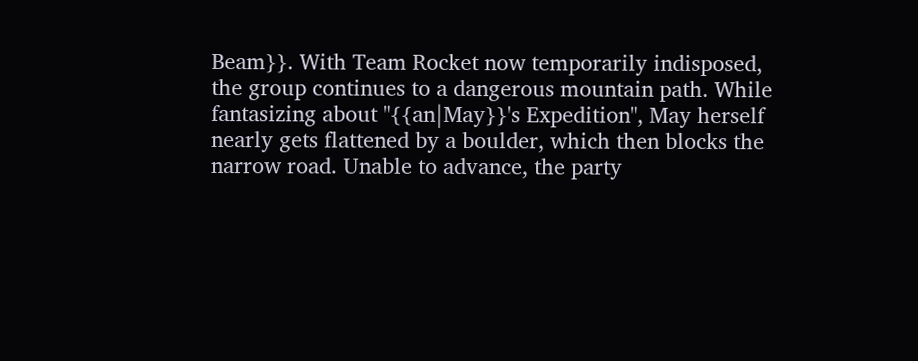Beam}}. With Team Rocket now temporarily indisposed, the group continues to a dangerous mountain path. While fantasizing about "{{an|May}}'s Expedition", May herself nearly gets flattened by a boulder, which then blocks the narrow road. Unable to advance, the party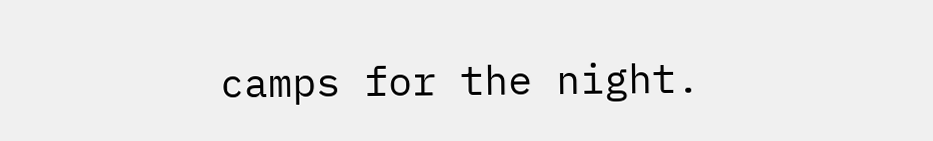camps for the night.